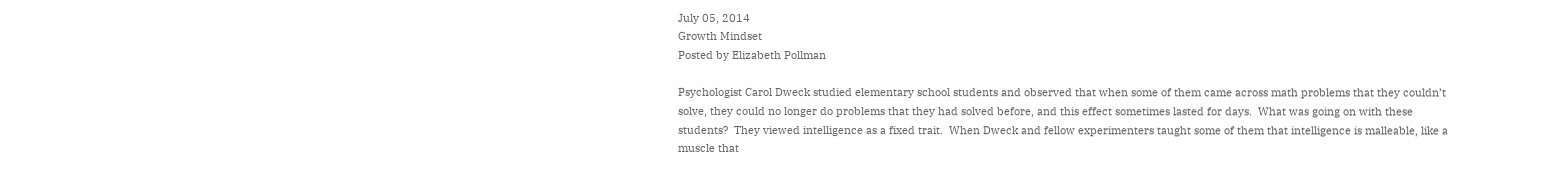July 05, 2014
Growth Mindset
Posted by Elizabeth Pollman

Psychologist Carol Dweck studied elementary school students and observed that when some of them came across math problems that they couldn’t solve, they could no longer do problems that they had solved before, and this effect sometimes lasted for days.  What was going on with these students?  They viewed intelligence as a fixed trait.  When Dweck and fellow experimenters taught some of them that intelligence is malleable, like a muscle that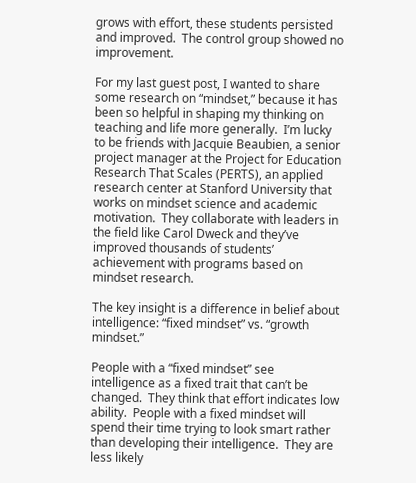grows with effort, these students persisted and improved.  The control group showed no improvement.

For my last guest post, I wanted to share some research on “mindset,” because it has been so helpful in shaping my thinking on teaching and life more generally.  I’m lucky to be friends with Jacquie Beaubien, a senior project manager at the Project for Education Research That Scales (PERTS), an applied research center at Stanford University that works on mindset science and academic motivation.  They collaborate with leaders in the field like Carol Dweck and they’ve improved thousands of students’ achievement with programs based on mindset research.

The key insight is a difference in belief about intelligence: “fixed mindset” vs. “growth mindset.”

People with a “fixed mindset” see intelligence as a fixed trait that can’t be changed.  They think that effort indicates low ability.  People with a fixed mindset will spend their time trying to look smart rather than developing their intelligence.  They are less likely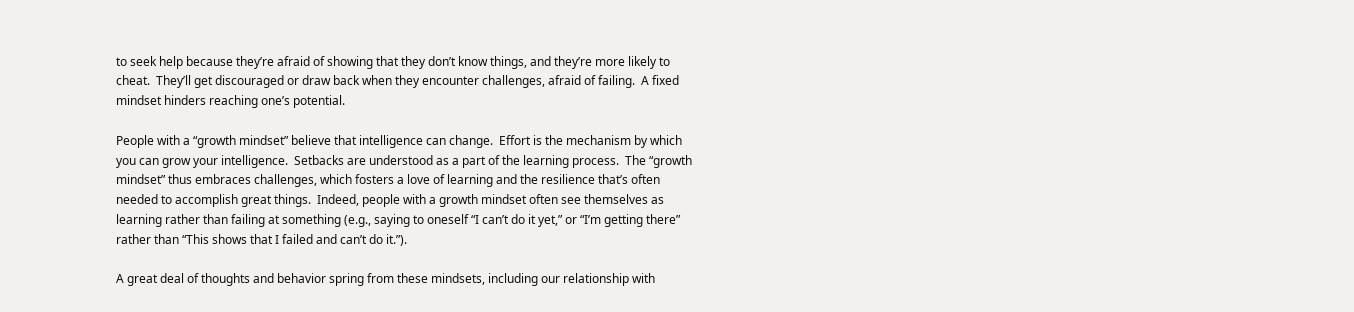to seek help because they’re afraid of showing that they don’t know things, and they’re more likely to cheat.  They’ll get discouraged or draw back when they encounter challenges, afraid of failing.  A fixed mindset hinders reaching one’s potential.

People with a “growth mindset” believe that intelligence can change.  Effort is the mechanism by which you can grow your intelligence.  Setbacks are understood as a part of the learning process.  The “growth mindset” thus embraces challenges, which fosters a love of learning and the resilience that’s often needed to accomplish great things.  Indeed, people with a growth mindset often see themselves as learning rather than failing at something (e.g., saying to oneself “I can’t do it yet,” or “I’m getting there” rather than “This shows that I failed and can’t do it.”).

A great deal of thoughts and behavior spring from these mindsets, including our relationship with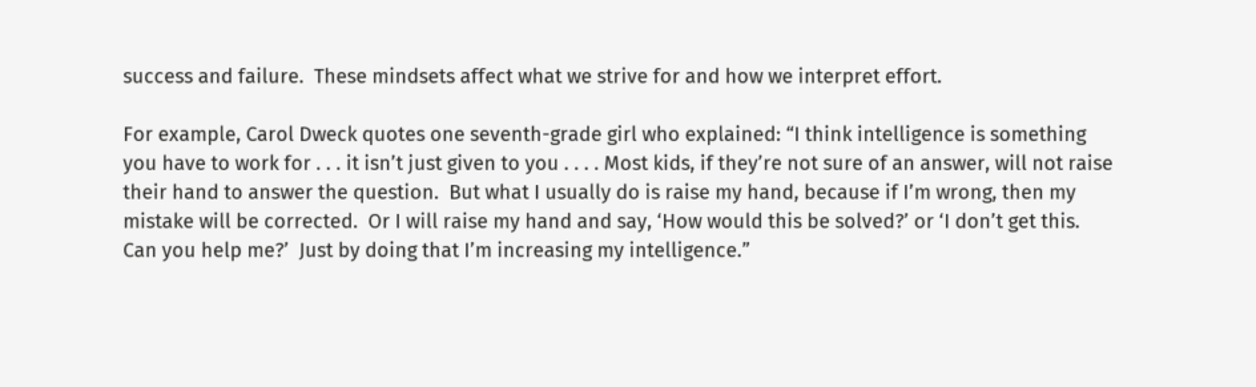success and failure.  These mindsets affect what we strive for and how we interpret effort.

For example, Carol Dweck quotes one seventh-grade girl who explained: “I think intelligence is something you have to work for . . . it isn’t just given to you . . . . Most kids, if they’re not sure of an answer, will not raise their hand to answer the question.  But what I usually do is raise my hand, because if I’m wrong, then my mistake will be corrected.  Or I will raise my hand and say, ‘How would this be solved?’ or ‘I don’t get this.  Can you help me?’  Just by doing that I’m increasing my intelligence.”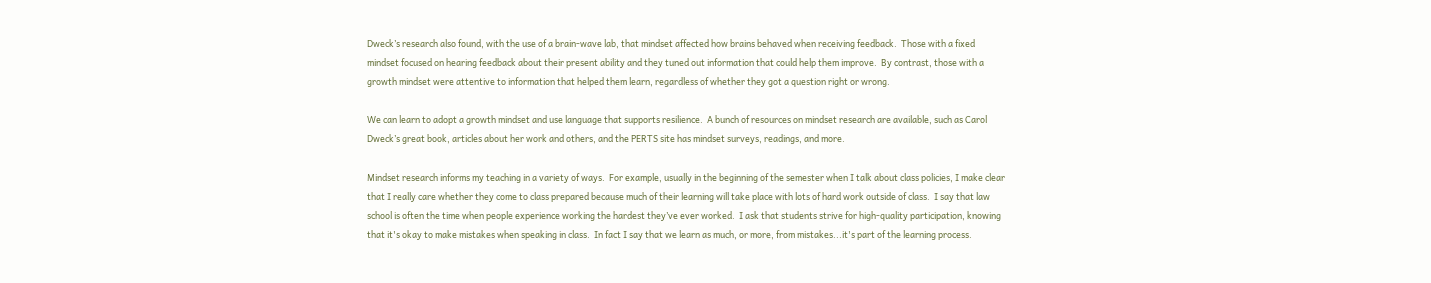Dweck’s research also found, with the use of a brain-wave lab, that mindset affected how brains behaved when receiving feedback.  Those with a fixed mindset focused on hearing feedback about their present ability and they tuned out information that could help them improve.  By contrast, those with a growth mindset were attentive to information that helped them learn, regardless of whether they got a question right or wrong.

We can learn to adopt a growth mindset and use language that supports resilience.  A bunch of resources on mindset research are available, such as Carol Dweck’s great book, articles about her work and others, and the PERTS site has mindset surveys, readings, and more.

Mindset research informs my teaching in a variety of ways.  For example, usually in the beginning of the semester when I talk about class policies, I make clear that I really care whether they come to class prepared because much of their learning will take place with lots of hard work outside of class.  I say that law school is often the time when people experience working the hardest they’ve ever worked.  I ask that students strive for high-quality participation, knowing that it's okay to make mistakes when speaking in class.  In fact I say that we learn as much, or more, from mistakes...it's part of the learning process.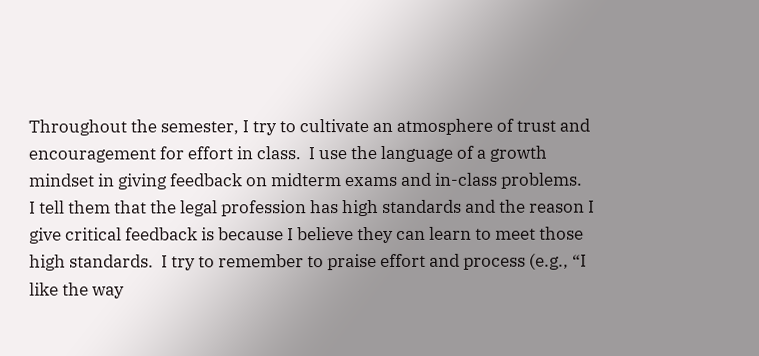Throughout the semester, I try to cultivate an atmosphere of trust and encouragement for effort in class.  I use the language of a growth mindset in giving feedback on midterm exams and in-class problems.  I tell them that the legal profession has high standards and the reason I give critical feedback is because I believe they can learn to meet those high standards.  I try to remember to praise effort and process (e.g., “I like the way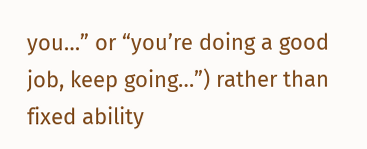you…” or “you’re doing a good job, keep going…”) rather than fixed ability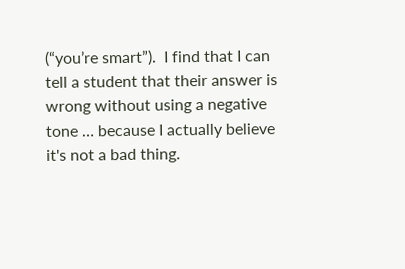(“you’re smart”).  I find that I can tell a student that their answer is wrong without using a negative tone … because I actually believe it's not a bad thing.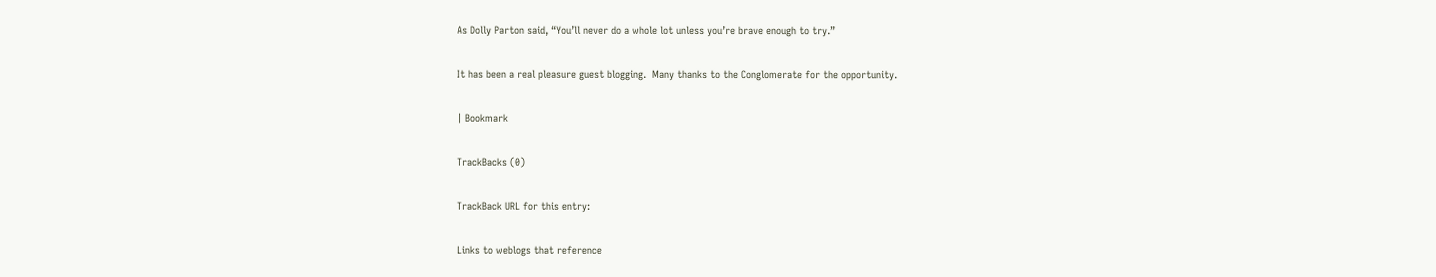As Dolly Parton said, “You’ll never do a whole lot unless you’re brave enough to try.”

It has been a real pleasure guest blogging.  Many thanks to the Conglomerate for the opportunity.

| Bookmark

TrackBacks (0)

TrackBack URL for this entry:

Links to weblogs that reference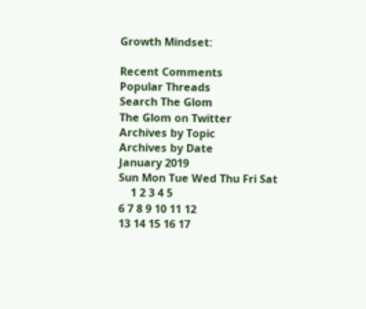Growth Mindset:

Recent Comments
Popular Threads
Search The Glom
The Glom on Twitter
Archives by Topic
Archives by Date
January 2019
Sun Mon Tue Wed Thu Fri Sat
    1 2 3 4 5
6 7 8 9 10 11 12
13 14 15 16 17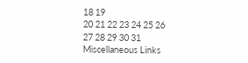18 19
20 21 22 23 24 25 26
27 28 29 30 31
Miscellaneous Links